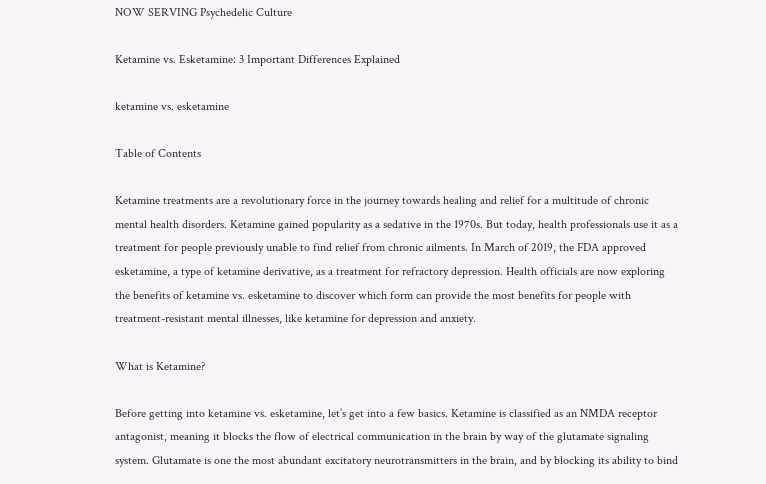NOW SERVING Psychedelic Culture

Ketamine vs. Esketamine: 3 Important Differences Explained

ketamine vs. esketamine

Table of Contents

Ketamine treatments are a revolutionary force in the journey towards healing and relief for a multitude of chronic mental health disorders. Ketamine gained popularity as a sedative in the 1970s. But today, health professionals use it as a treatment for people previously unable to find relief from chronic ailments. In March of 2019, the FDA approved esketamine, a type of ketamine derivative, as a treatment for refractory depression. Health officials are now exploring the benefits of ketamine vs. esketamine to discover which form can provide the most benefits for people with treatment-resistant mental illnesses, like ketamine for depression and anxiety.

What is Ketamine?

Before getting into ketamine vs. esketamine, let’s get into a few basics. Ketamine is classified as an NMDA receptor antagonist, meaning it blocks the flow of electrical communication in the brain by way of the glutamate signaling system. Glutamate is one the most abundant excitatory neurotransmitters in the brain, and by blocking its ability to bind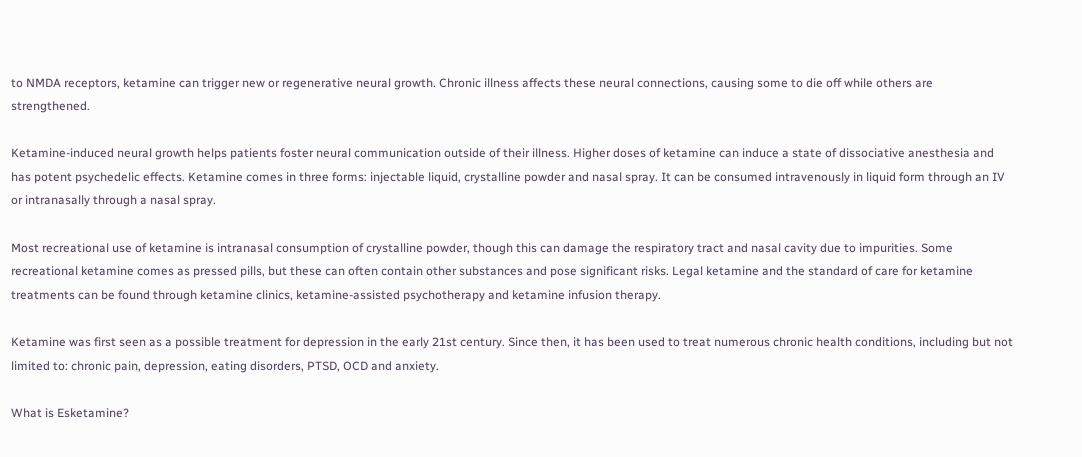to NMDA receptors, ketamine can trigger new or regenerative neural growth. Chronic illness affects these neural connections, causing some to die off while others are strengthened.

Ketamine-induced neural growth helps patients foster neural communication outside of their illness. Higher doses of ketamine can induce a state of dissociative anesthesia and has potent psychedelic effects. Ketamine comes in three forms: injectable liquid, crystalline powder and nasal spray. It can be consumed intravenously in liquid form through an IV or intranasally through a nasal spray.

Most recreational use of ketamine is intranasal consumption of crystalline powder, though this can damage the respiratory tract and nasal cavity due to impurities. Some recreational ketamine comes as pressed pills, but these can often contain other substances and pose significant risks. Legal ketamine and the standard of care for ketamine treatments can be found through ketamine clinics, ketamine-assisted psychotherapy and ketamine infusion therapy.

Ketamine was first seen as a possible treatment for depression in the early 21st century. Since then, it has been used to treat numerous chronic health conditions, including but not limited to: chronic pain, depression, eating disorders, PTSD, OCD and anxiety.

What is Esketamine?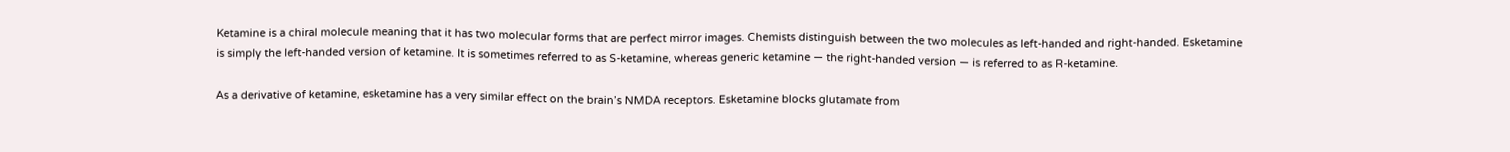Ketamine is a chiral molecule meaning that it has two molecular forms that are perfect mirror images. Chemists distinguish between the two molecules as left-handed and right-handed. Esketamine is simply the left-handed version of ketamine. It is sometimes referred to as S-ketamine, whereas generic ketamine — the right-handed version — is referred to as R-ketamine.

As a derivative of ketamine, esketamine has a very similar effect on the brain’s NMDA receptors. Esketamine blocks glutamate from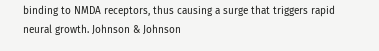binding to NMDA receptors, thus causing a surge that triggers rapid neural growth. Johnson & Johnson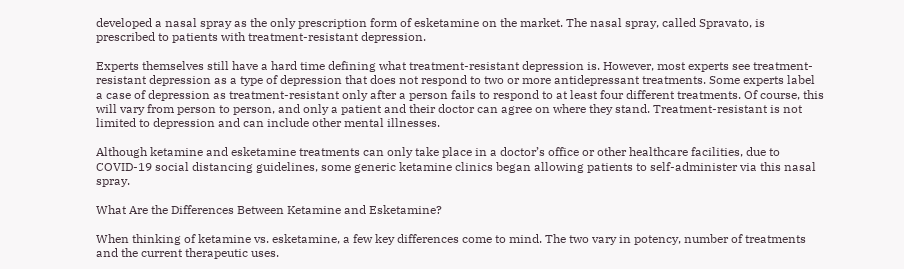developed a nasal spray as the only prescription form of esketamine on the market. The nasal spray, called Spravato, is prescribed to patients with treatment-resistant depression.

Experts themselves still have a hard time defining what treatment-resistant depression is. However, most experts see treatment-resistant depression as a type of depression that does not respond to two or more antidepressant treatments. Some experts label a case of depression as treatment-resistant only after a person fails to respond to at least four different treatments. Of course, this will vary from person to person, and only a patient and their doctor can agree on where they stand. Treatment-resistant is not limited to depression and can include other mental illnesses.

Although ketamine and esketamine treatments can only take place in a doctor’s office or other healthcare facilities, due to COVID-19 social distancing guidelines, some generic ketamine clinics began allowing patients to self-administer via this nasal spray.

What Are the Differences Between Ketamine and Esketamine?

When thinking of ketamine vs. esketamine, a few key differences come to mind. The two vary in potency, number of treatments and the current therapeutic uses.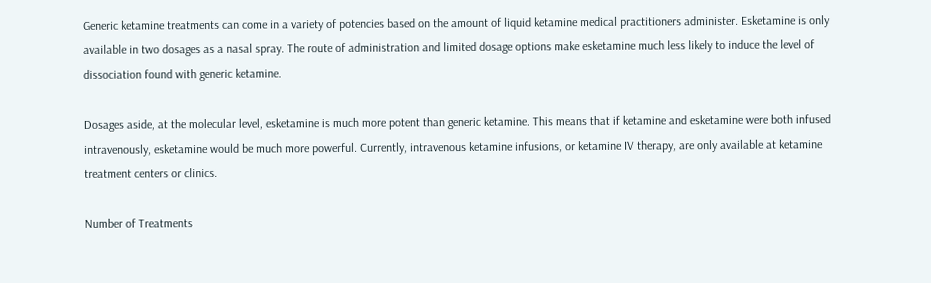Generic ketamine treatments can come in a variety of potencies based on the amount of liquid ketamine medical practitioners administer. Esketamine is only available in two dosages as a nasal spray. The route of administration and limited dosage options make esketamine much less likely to induce the level of dissociation found with generic ketamine.

Dosages aside, at the molecular level, esketamine is much more potent than generic ketamine. This means that if ketamine and esketamine were both infused intravenously, esketamine would be much more powerful. Currently, intravenous ketamine infusions, or ketamine IV therapy, are only available at ketamine treatment centers or clinics.

Number of Treatments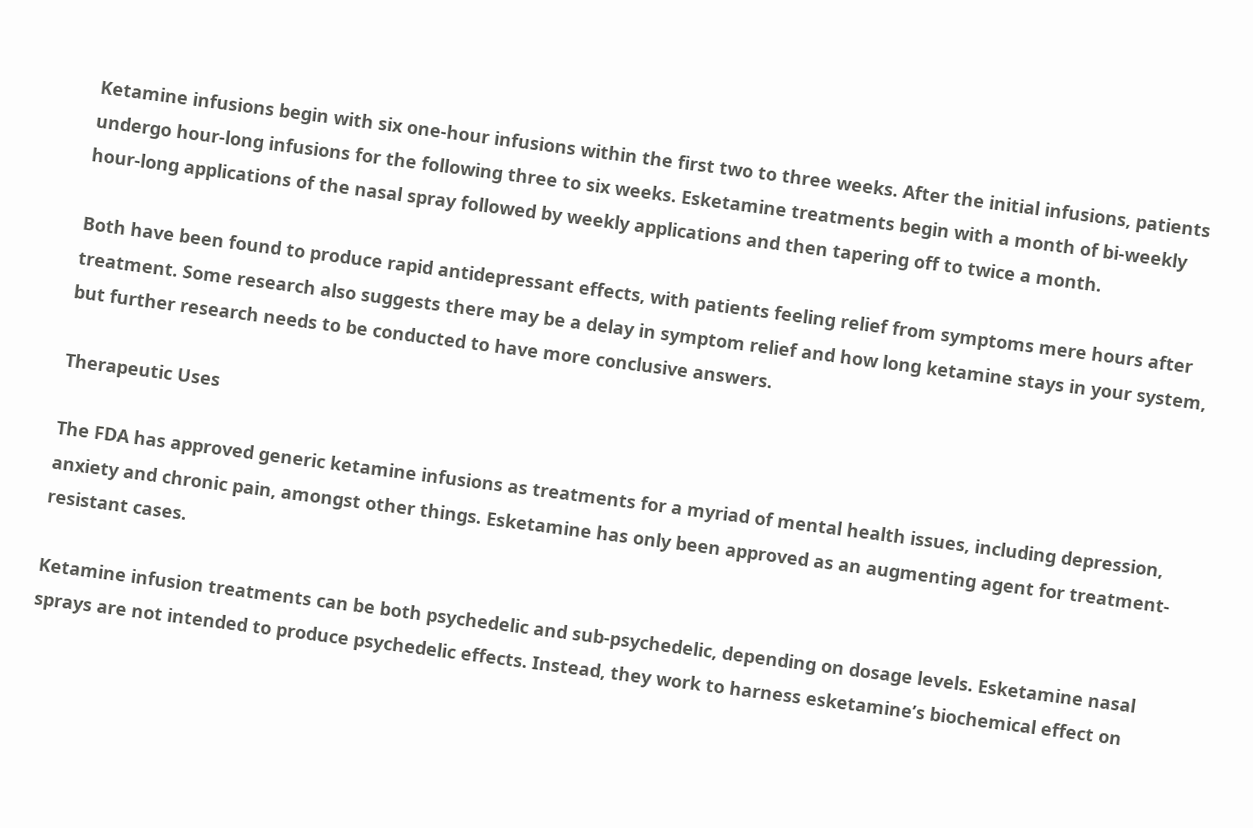Ketamine infusions begin with six one-hour infusions within the first two to three weeks. After the initial infusions, patients undergo hour-long infusions for the following three to six weeks. Esketamine treatments begin with a month of bi-weekly hour-long applications of the nasal spray followed by weekly applications and then tapering off to twice a month.

Both have been found to produce rapid antidepressant effects, with patients feeling relief from symptoms mere hours after treatment. Some research also suggests there may be a delay in symptom relief and how long ketamine stays in your system, but further research needs to be conducted to have more conclusive answers.

Therapeutic Uses

The FDA has approved generic ketamine infusions as treatments for a myriad of mental health issues, including depression, anxiety and chronic pain, amongst other things. Esketamine has only been approved as an augmenting agent for treatment-resistant cases.

Ketamine infusion treatments can be both psychedelic and sub-psychedelic, depending on dosage levels. Esketamine nasal sprays are not intended to produce psychedelic effects. Instead, they work to harness esketamine’s biochemical effect on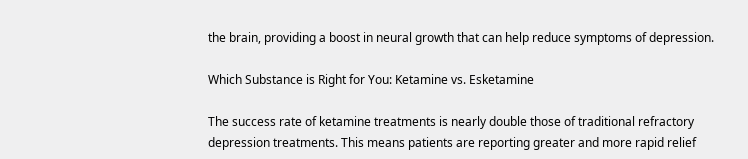the brain, providing a boost in neural growth that can help reduce symptoms of depression.

Which Substance is Right for You: Ketamine vs. Esketamine

The success rate of ketamine treatments is nearly double those of traditional refractory depression treatments. This means patients are reporting greater and more rapid relief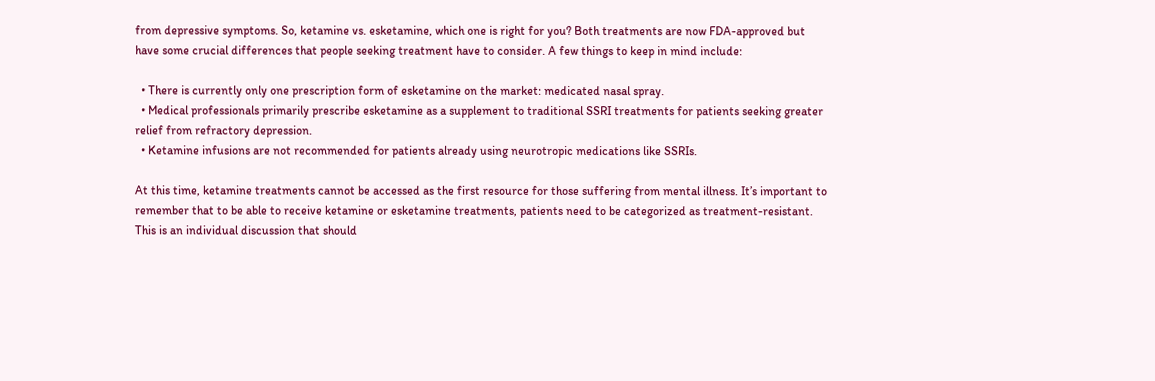from depressive symptoms. So, ketamine vs. esketamine, which one is right for you? Both treatments are now FDA-approved but have some crucial differences that people seeking treatment have to consider. A few things to keep in mind include:

  • There is currently only one prescription form of esketamine on the market: medicated nasal spray.
  • Medical professionals primarily prescribe esketamine as a supplement to traditional SSRI treatments for patients seeking greater relief from refractory depression.
  • Ketamine infusions are not recommended for patients already using neurotropic medications like SSRIs.

At this time, ketamine treatments cannot be accessed as the first resource for those suffering from mental illness. It’s important to remember that to be able to receive ketamine or esketamine treatments, patients need to be categorized as treatment-resistant. This is an individual discussion that should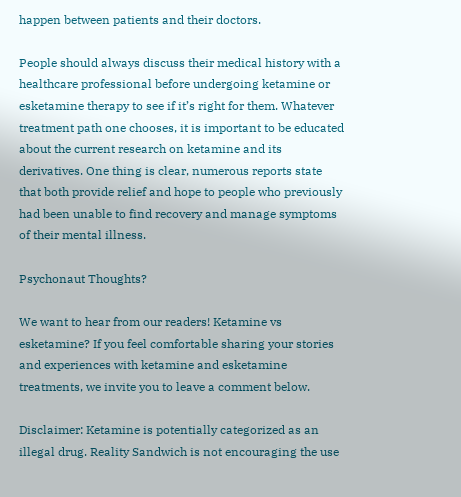happen between patients and their doctors.

People should always discuss their medical history with a healthcare professional before undergoing ketamine or esketamine therapy to see if it’s right for them. Whatever treatment path one chooses, it is important to be educated about the current research on ketamine and its derivatives. One thing is clear, numerous reports state that both provide relief and hope to people who previously had been unable to find recovery and manage symptoms of their mental illness.

Psychonaut Thoughts?

We want to hear from our readers! Ketamine vs esketamine? If you feel comfortable sharing your stories and experiences with ketamine and esketamine treatments, we invite you to leave a comment below.

Disclaimer: Ketamine is potentially categorized as an illegal drug. Reality Sandwich is not encouraging the use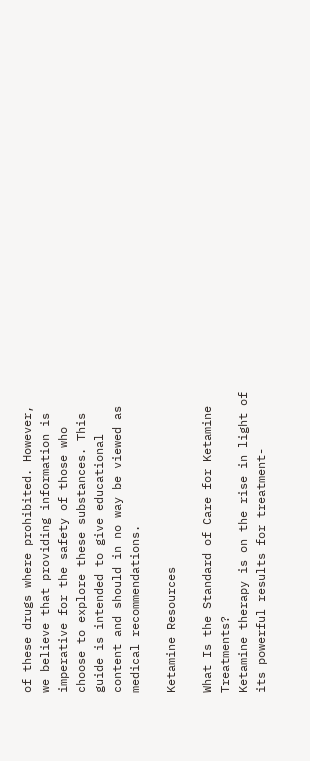of these drugs where prohibited. However, we believe that providing information is imperative for the safety of those who choose to explore these substances. This guide is intended to give educational content and should in no way be viewed as medical recommendations.

Ketamine Resources

What Is the Standard of Care for Ketamine Treatments?
Ketamine therapy is on the rise in light of its powerful results for treatment-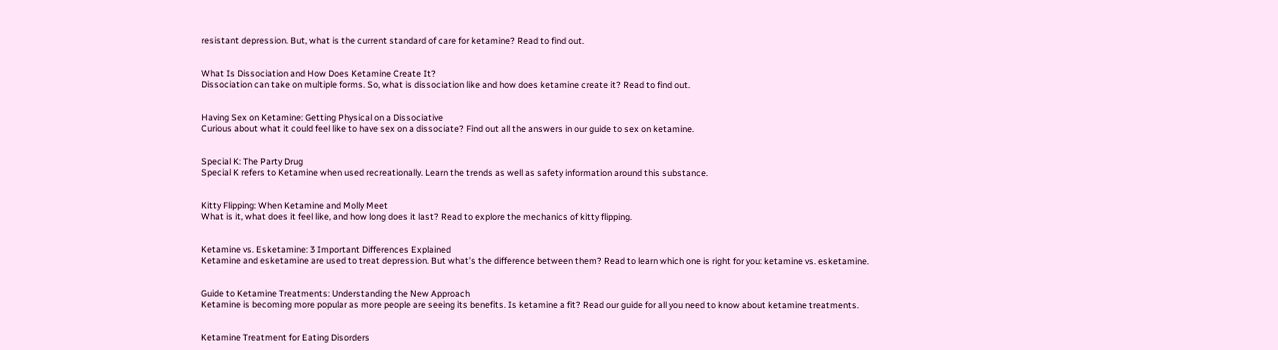resistant depression. But, what is the current standard of care for ketamine? Read to find out.


What Is Dissociation and How Does Ketamine Create It?
Dissociation can take on multiple forms. So, what is dissociation like and how does ketamine create it? Read to find out.


Having Sex on Ketamine: Getting Physical on a Dissociative
Curious about what it could feel like to have sex on a dissociate? Find out all the answers in our guide to sex on ketamine.


Special K: The Party Drug
Special K refers to Ketamine when used recreationally. Learn the trends as well as safety information around this substance.


Kitty Flipping: When Ketamine and Molly Meet
What is it, what does it feel like, and how long does it last? Read to explore the mechanics of kitty flipping.


Ketamine vs. Esketamine: 3 Important Differences Explained
Ketamine and esketamine are used to treat depression. But what’s the difference between them? Read to learn which one is right for you: ketamine vs. esketamine.


Guide to Ketamine Treatments: Understanding the New Approach
Ketamine is becoming more popular as more people are seeing its benefits. Is ketamine a fit? Read our guide for all you need to know about ketamine treatments.


Ketamine Treatment for Eating Disorders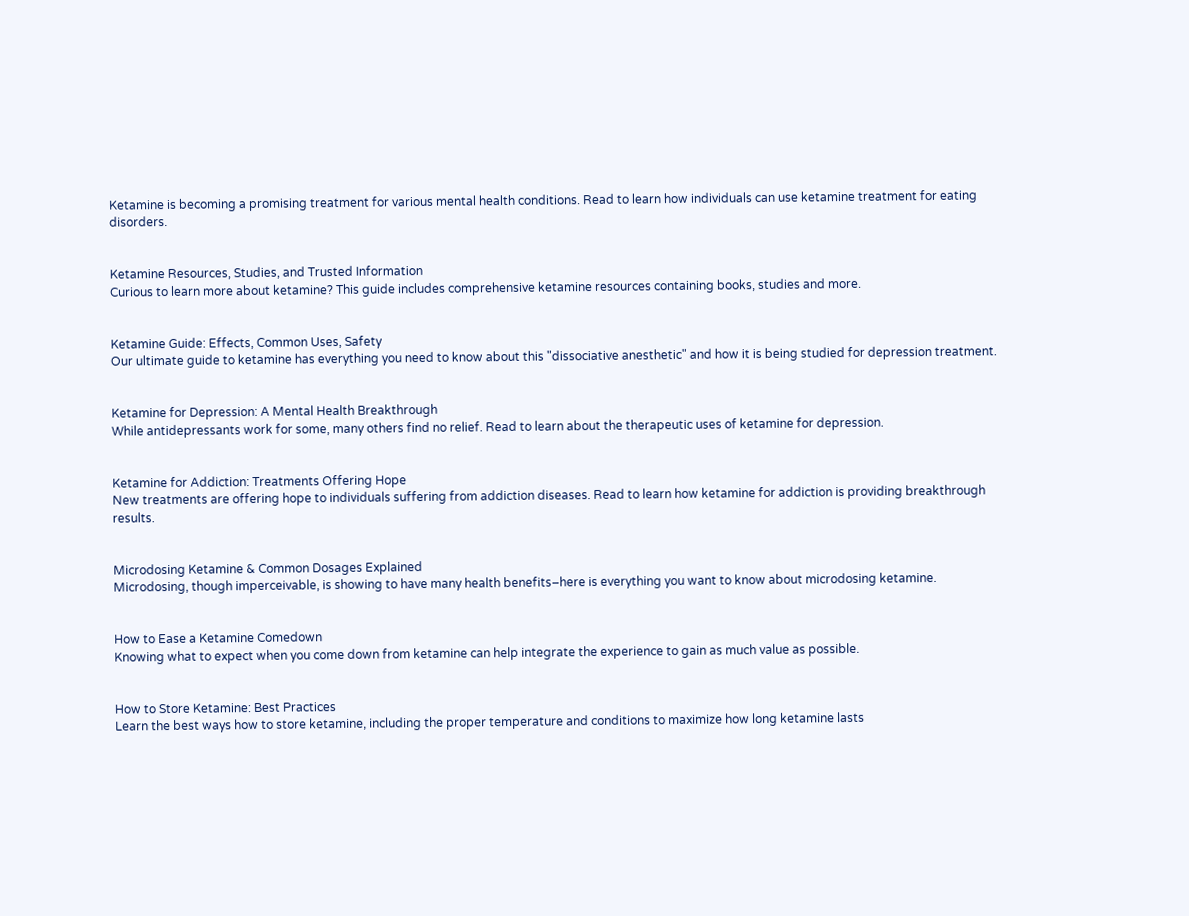Ketamine is becoming a promising treatment for various mental health conditions. Read to learn how individuals can use ketamine treatment for eating disorders.


Ketamine Resources, Studies, and Trusted Information
Curious to learn more about ketamine? This guide includes comprehensive ketamine resources containing books, studies and more.


Ketamine Guide: Effects, Common Uses, Safety
Our ultimate guide to ketamine has everything you need to know about this "dissociative anesthetic" and how it is being studied for depression treatment.


Ketamine for Depression: A Mental Health Breakthrough
While antidepressants work for some, many others find no relief. Read to learn about the therapeutic uses of ketamine for depression.


Ketamine for Addiction: Treatments Offering Hope
New treatments are offering hope to individuals suffering from addiction diseases. Read to learn how ketamine for addiction is providing breakthrough results.


Microdosing Ketamine & Common Dosages Explained
Microdosing, though imperceivable, is showing to have many health benefits–here is everything you want to know about microdosing ketamine.


How to Ease a Ketamine Comedown
Knowing what to expect when you come down from ketamine can help integrate the experience to gain as much value as possible.


How to Store Ketamine: Best Practices
Learn the best ways how to store ketamine, including the proper temperature and conditions to maximize how long ketamine lasts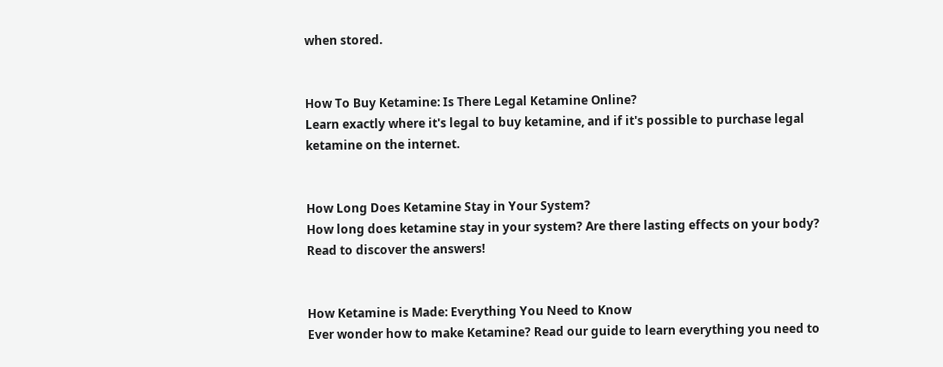when stored.


How To Buy Ketamine: Is There Legal Ketamine Online?
Learn exactly where it's legal to buy ketamine, and if it's possible to purchase legal ketamine on the internet.


How Long Does Ketamine Stay in Your System?
How long does ketamine stay in your system? Are there lasting effects on your body? Read to discover the answers!


How Ketamine is Made: Everything You Need to Know
Ever wonder how to make Ketamine? Read our guide to learn everything you need to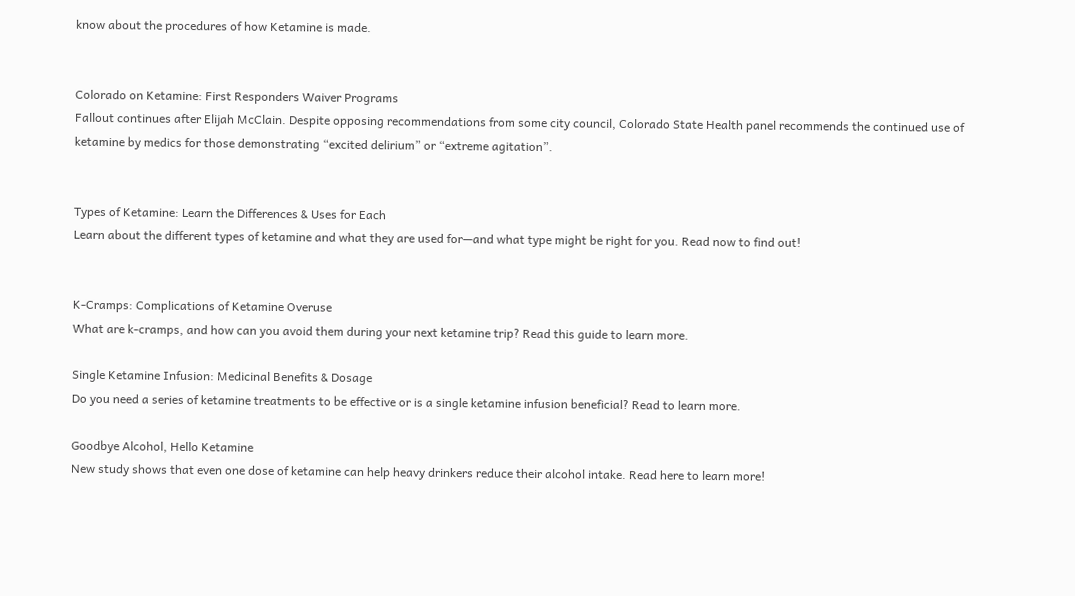know about the procedures of how Ketamine is made.


Colorado on Ketamine: First Responders Waiver Programs
Fallout continues after Elijah McClain. Despite opposing recommendations from some city council, Colorado State Health panel recommends the continued use of ketamine by medics for those demonstrating “excited delirium” or “extreme agitation”.


Types of Ketamine: Learn the Differences & Uses for Each
Learn about the different types of ketamine and what they are used for—and what type might be right for you. Read now to find out!


K-Cramps: Complications of Ketamine Overuse
What are k-cramps, and how can you avoid them during your next ketamine trip? Read this guide to learn more.

Single Ketamine Infusion: Medicinal Benefits & Dosage
Do you need a series of ketamine treatments to be effective or is a single ketamine infusion beneficial? Read to learn more.

Goodbye Alcohol, Hello Ketamine
New study shows that even one dose of ketamine can help heavy drinkers reduce their alcohol intake. Read here to learn more!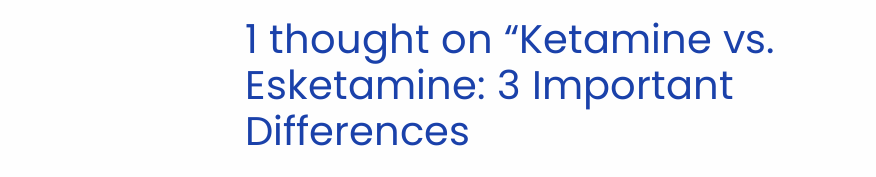1 thought on “Ketamine vs. Esketamine: 3 Important Differences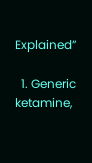Explained”

  1. Generic ketamine,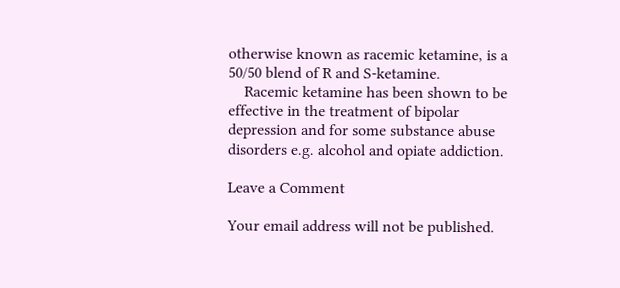otherwise known as racemic ketamine, is a 50/50 blend of R and S-ketamine.
    Racemic ketamine has been shown to be effective in the treatment of bipolar depression and for some substance abuse disorders e.g. alcohol and opiate addiction.

Leave a Comment

Your email address will not be published.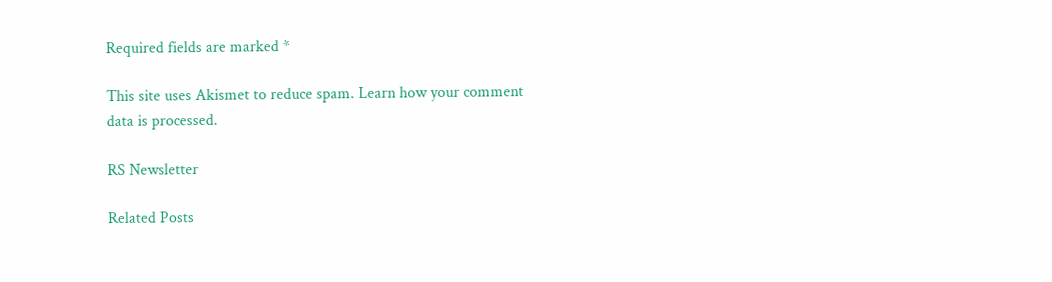Required fields are marked *

This site uses Akismet to reduce spam. Learn how your comment data is processed.

RS Newsletter

Related Posts